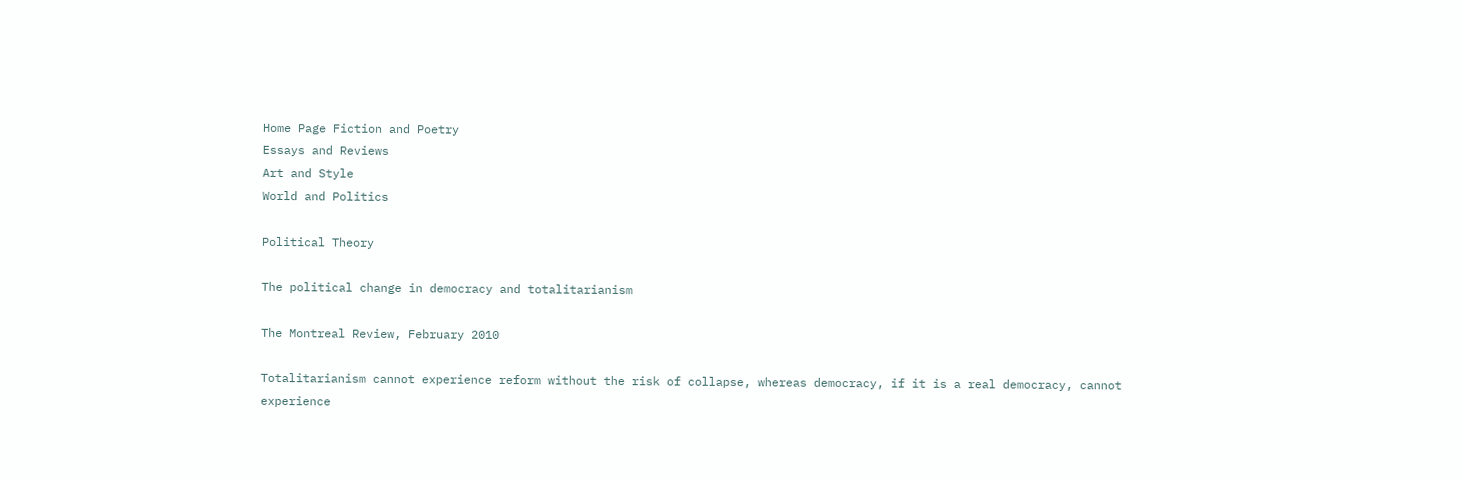Home Page Fiction and Poetry
Essays and Reviews
Art and Style
World and Politics

Political Theory

The political change in democracy and totalitarianism

The Montreal Review, February 2010

Totalitarianism cannot experience reform without the risk of collapse, whereas democracy, if it is a real democracy, cannot experience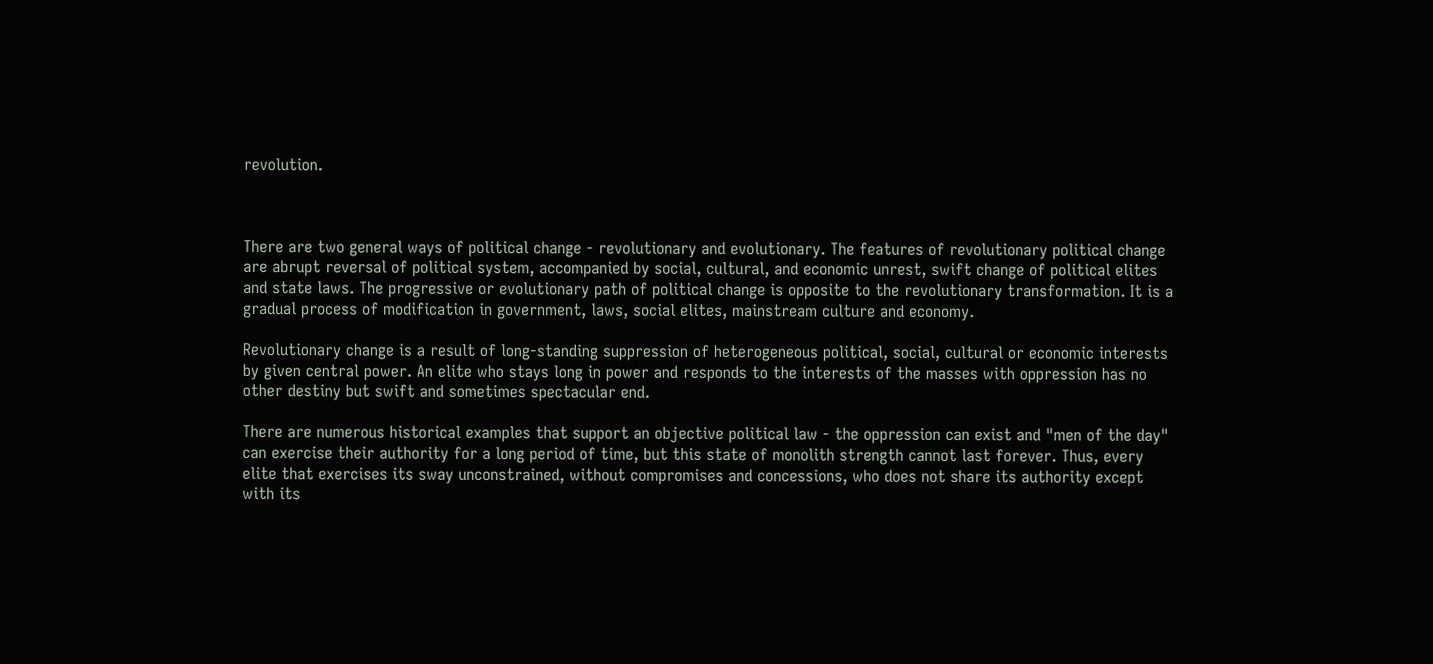revolution.



There are two general ways of political change - revolutionary and evolutionary. The features of revolutionary political change are abrupt reversal of political system, accompanied by social, cultural, and economic unrest, swift change of political elites and state laws. The progressive or evolutionary path of political change is opposite to the revolutionary transformation. It is a gradual process of modification in government, laws, social elites, mainstream culture and economy.

Revolutionary change is a result of long-standing suppression of heterogeneous political, social, cultural or economic interests by given central power. An elite who stays long in power and responds to the interests of the masses with oppression has no other destiny but swift and sometimes spectacular end.

There are numerous historical examples that support an objective political law - the oppression can exist and "men of the day" can exercise their authority for a long period of time, but this state of monolith strength cannot last forever. Thus, every elite that exercises its sway unconstrained, without compromises and concessions, who does not share its authority except with its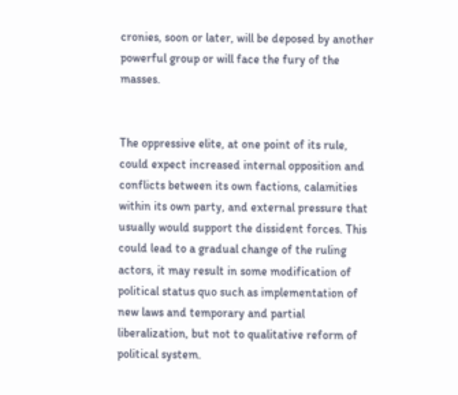cronies, soon or later, will be deposed by another powerful group or will face the fury of the masses.


The oppressive elite, at one point of its rule, could expect increased internal opposition and conflicts between its own factions, calamities within its own party, and external pressure that usually would support the dissident forces. This could lead to a gradual change of the ruling actors, it may result in some modification of political status quo such as implementation of new laws and temporary and partial liberalization, but not to qualitative reform of political system.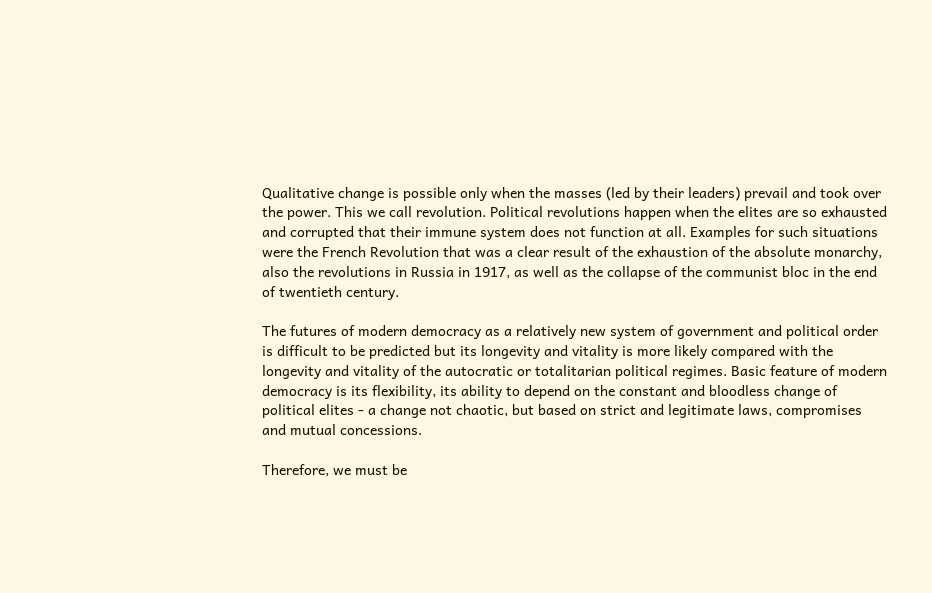Qualitative change is possible only when the masses (led by their leaders) prevail and took over the power. This we call revolution. Political revolutions happen when the elites are so exhausted and corrupted that their immune system does not function at all. Examples for such situations were the French Revolution that was a clear result of the exhaustion of the absolute monarchy, also the revolutions in Russia in 1917, as well as the collapse of the communist bloc in the end of twentieth century.

The futures of modern democracy as a relatively new system of government and political order is difficult to be predicted but its longevity and vitality is more likely compared with the longevity and vitality of the autocratic or totalitarian political regimes. Basic feature of modern democracy is its flexibility, its ability to depend on the constant and bloodless change of political elites - a change not chaotic, but based on strict and legitimate laws, compromises and mutual concessions.

Therefore, we must be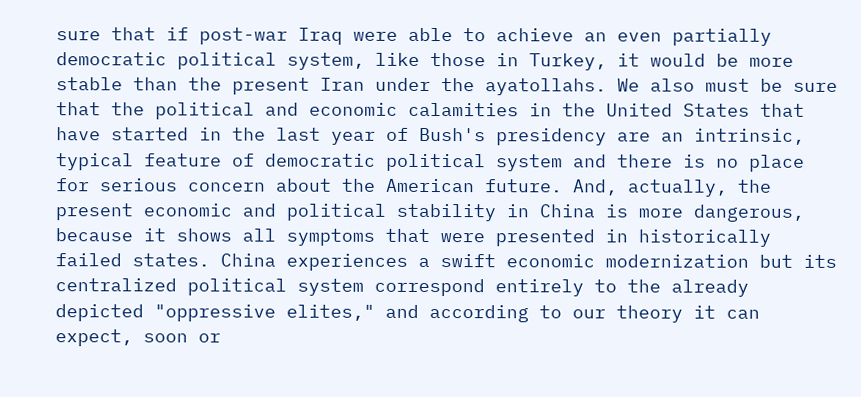sure that if post-war Iraq were able to achieve an even partially democratic political system, like those in Turkey, it would be more stable than the present Iran under the ayatollahs. We also must be sure that the political and economic calamities in the United States that have started in the last year of Bush's presidency are an intrinsic, typical feature of democratic political system and there is no place for serious concern about the American future. And, actually, the present economic and political stability in China is more dangerous, because it shows all symptoms that were presented in historically failed states. China experiences a swift economic modernization but its centralized political system correspond entirely to the already depicted "oppressive elites," and according to our theory it can expect, soon or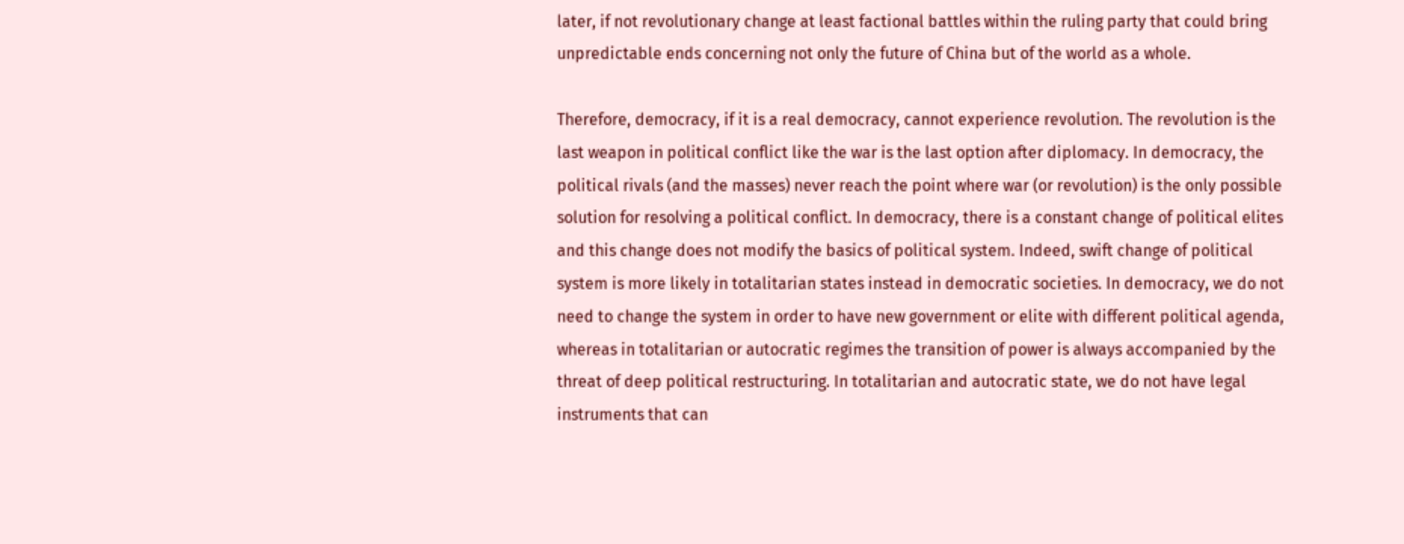later, if not revolutionary change at least factional battles within the ruling party that could bring unpredictable ends concerning not only the future of China but of the world as a whole.

Therefore, democracy, if it is a real democracy, cannot experience revolution. The revolution is the last weapon in political conflict like the war is the last option after diplomacy. In democracy, the political rivals (and the masses) never reach the point where war (or revolution) is the only possible solution for resolving a political conflict. In democracy, there is a constant change of political elites and this change does not modify the basics of political system. Indeed, swift change of political system is more likely in totalitarian states instead in democratic societies. In democracy, we do not need to change the system in order to have new government or elite with different political agenda, whereas in totalitarian or autocratic regimes the transition of power is always accompanied by the threat of deep political restructuring. In totalitarian and autocratic state, we do not have legal instruments that can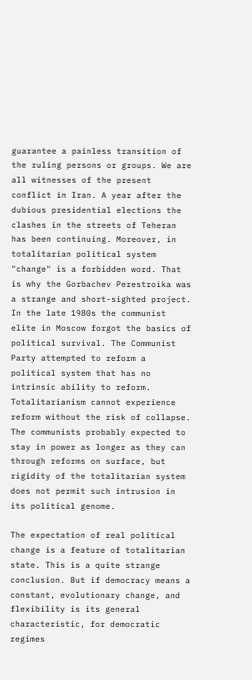guarantee a painless transition of the ruling persons or groups. We are all witnesses of the present conflict in Iran. A year after the dubious presidential elections the clashes in the streets of Teheran has been continuing. Moreover, in totalitarian political system "change" is a forbidden word. That is why the Gorbachev Perestroika was a strange and short-sighted project. In the late 1980s the communist elite in Moscow forgot the basics of political survival. The Communist Party attempted to reform a political system that has no intrinsic ability to reform. Totalitarianism cannot experience reform without the risk of collapse. The communists probably expected to stay in power as longer as they can through reforms on surface, but rigidity of the totalitarian system does not permit such intrusion in its political genome.

The expectation of real political change is a feature of totalitarian state. This is a quite strange conclusion. But if democracy means a constant, evolutionary change, and flexibility is its general characteristic, for democratic regimes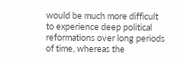would be much more difficult to experience deep political reformations over long periods of time, whereas the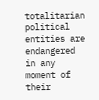totalitarian political entities are endangered in any moment of their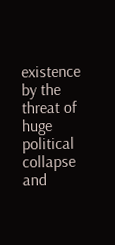existence by the threat of huge political collapse and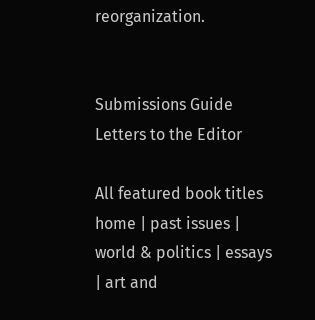reorganization.


Submissions Guide
Letters to the Editor

All featured book titles
home | past issues | world & politics | essays | art and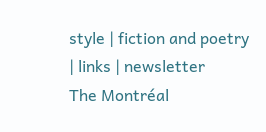style | fiction and poetry | links | newsletter
The Montréal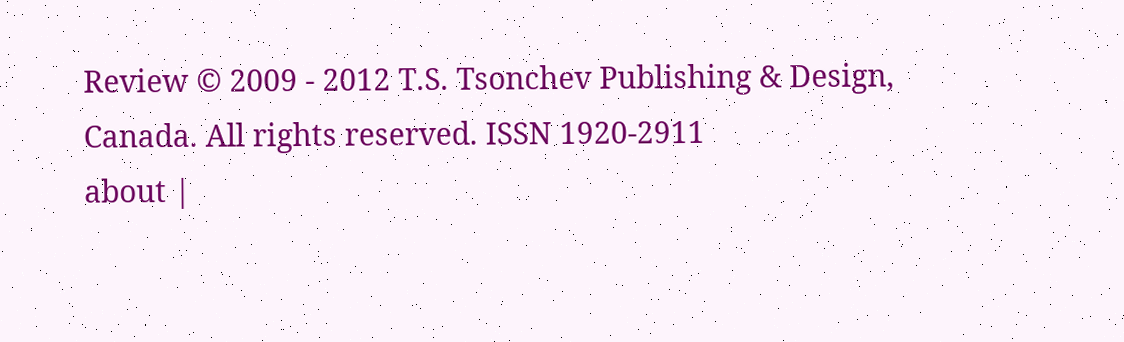Review © 2009 - 2012 T.S. Tsonchev Publishing & Design, Canada. All rights reserved. ISSN 1920-2911
about |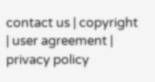contact us | copyright | user agreement | privacy policy